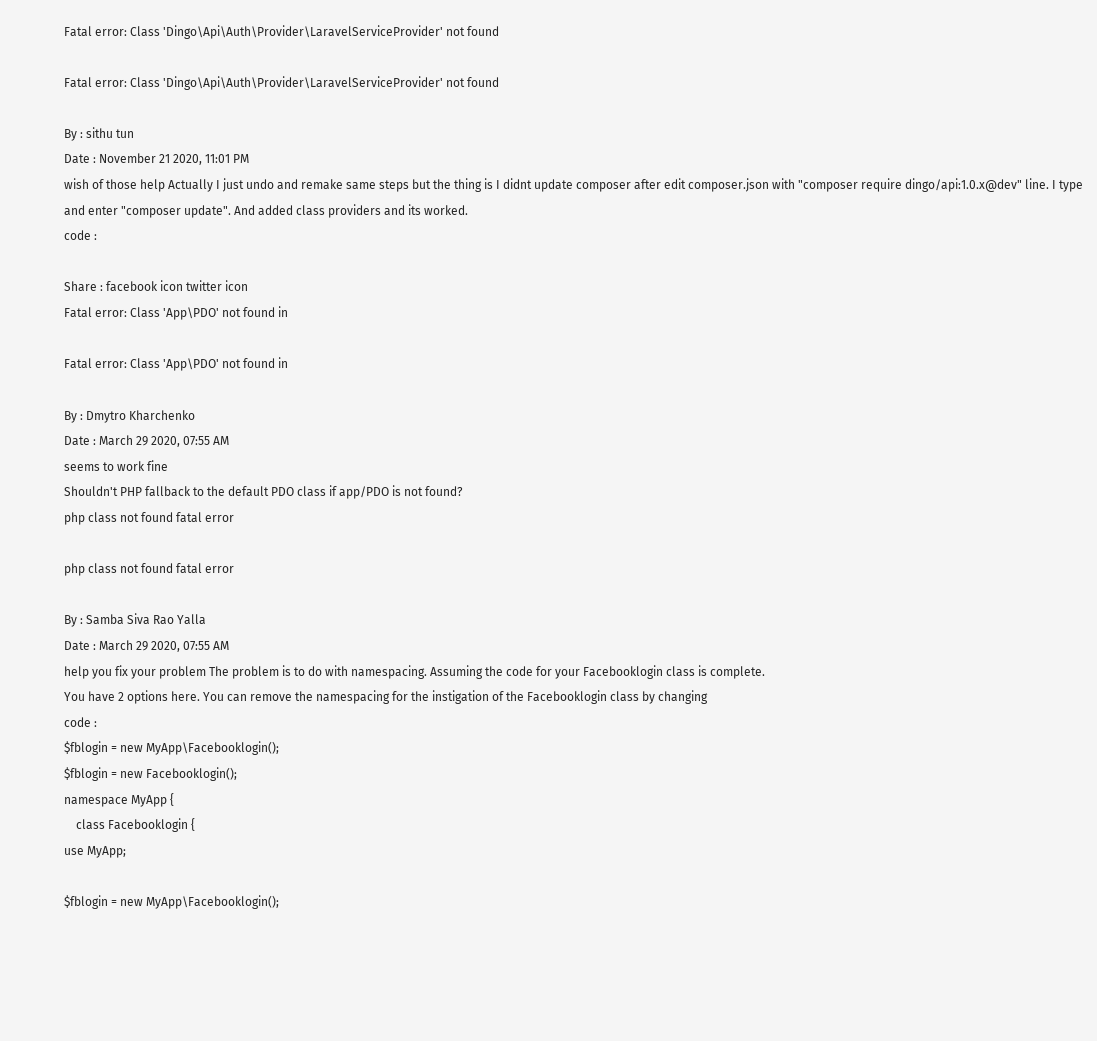Fatal error: Class 'Dingo\Api\Auth\Provider\LaravelServiceProvider' not found

Fatal error: Class 'Dingo\Api\Auth\Provider\LaravelServiceProvider' not found

By : sithu tun
Date : November 21 2020, 11:01 PM
wish of those help Actually I just undo and remake same steps but the thing is I didnt update composer after edit composer.json with "composer require dingo/api:1.0.x@dev" line. I type and enter "composer update". And added class providers and its worked.
code :

Share : facebook icon twitter icon
Fatal error: Class 'App\PDO' not found in

Fatal error: Class 'App\PDO' not found in

By : Dmytro Kharchenko
Date : March 29 2020, 07:55 AM
seems to work fine
Shouldn't PHP fallback to the default PDO class if app/PDO is not found?
php class not found fatal error

php class not found fatal error

By : Samba Siva Rao Yalla
Date : March 29 2020, 07:55 AM
help you fix your problem The problem is to do with namespacing. Assuming the code for your Facebooklogin class is complete.
You have 2 options here. You can remove the namespacing for the instigation of the Facebooklogin class by changing
code :
$fblogin = new MyApp\Facebooklogin();
$fblogin = new Facebooklogin();
namespace MyApp {
    class Facebooklogin {
use MyApp;

$fblogin = new MyApp\Facebooklogin();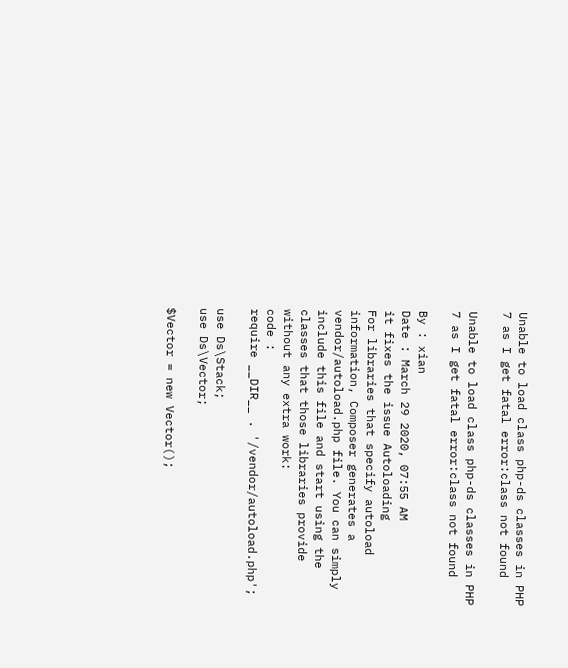Unable to load class php-ds classes in PHP 7 as I get fatal error:class not found

Unable to load class php-ds classes in PHP 7 as I get fatal error:class not found

By : xian
Date : March 29 2020, 07:55 AM
it fixes the issue Autoloading
For libraries that specify autoload information, Composer generates a vendor/autoload.php file. You can simply include this file and start using the classes that those libraries provide without any extra work:
code :
require __DIR__ . '/vendor/autoload.php';

use Ds\Stack;
use Ds\Vector;

$Vector = new Vector();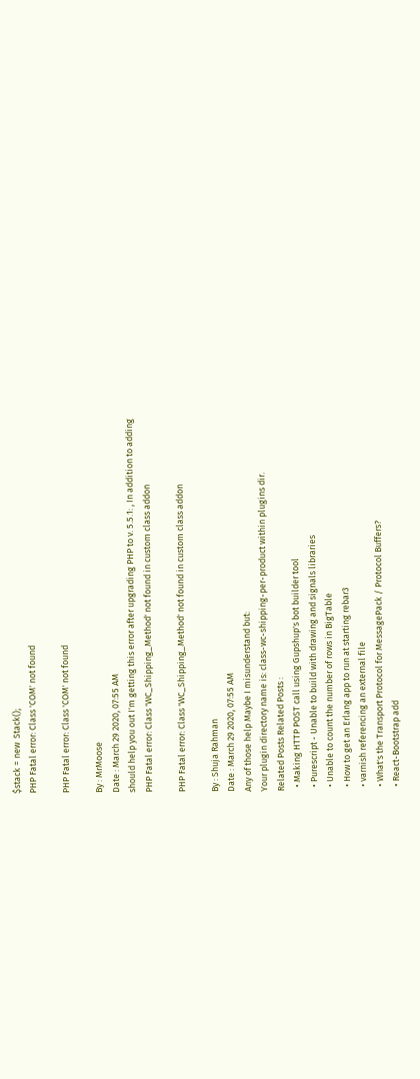$stack = new  Stack();
PHP Fatal error: Class 'COM' not found

PHP Fatal error: Class 'COM' not found

By : MrMoose
Date : March 29 2020, 07:55 AM
should help you out I'm getting this error after upgrading PHP to v. 5.5.1: , In addition to adding
PHP Fatal error: Class 'WC_Shipping_Method' not found in custom class addon

PHP Fatal error: Class 'WC_Shipping_Method' not found in custom class addon

By : Shuja Rahman
Date : March 29 2020, 07:55 AM
Any of those help Maybe I misunderstand but:
Your plugin directory name is: class-wc-shipping-per-product within plugins dir.
Related Posts Related Posts :
  • Making HTTP POST call using Gupshup's bot builder tool
  • Purescript - Unable to build with drawing and signals libraries
  • Unable to count the number of rows in BigTable
  • How to get an Erlang app to run at starting rebar3
  • varnish referencing an external file
  • What's the Transport Protocol for MessagePack / Protocol Buffers?
  • React-Bootstrap add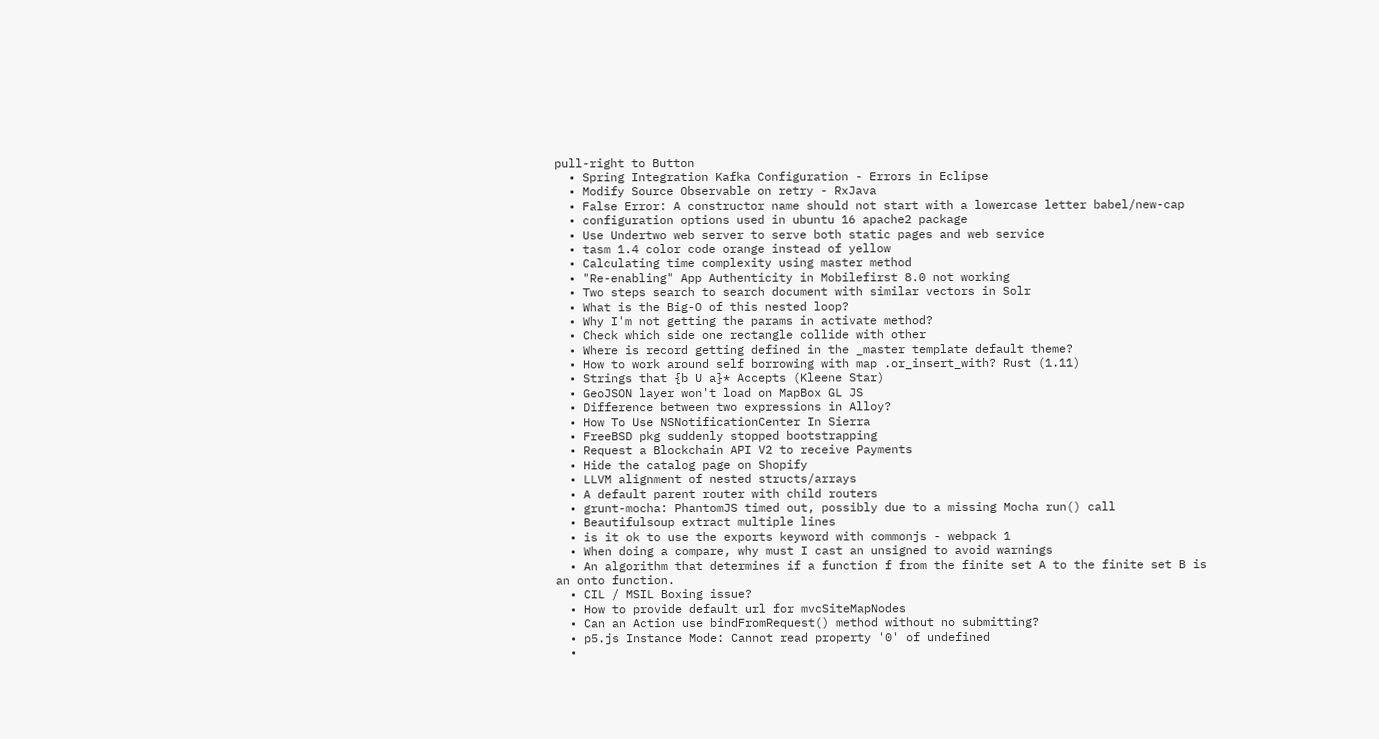pull-right to Button
  • Spring Integration Kafka Configuration - Errors in Eclipse
  • Modify Source Observable on retry - RxJava
  • False Error: A constructor name should not start with a lowercase letter babel/new-cap
  • configuration options used in ubuntu 16 apache2 package
  • Use Undertwo web server to serve both static pages and web service
  • tasm 1.4 color code orange instead of yellow
  • Calculating time complexity using master method
  • "Re-enabling" App Authenticity in Mobilefirst 8.0 not working
  • Two steps search to search document with similar vectors in Solr
  • What is the Big-O of this nested loop?
  • Why I'm not getting the params in activate method?
  • Check which side one rectangle collide with other
  • Where is record getting defined in the _master template default theme?
  • How to work around self borrowing with map .or_insert_with? Rust (1.11)
  • Strings that {b U a}* Accepts (Kleene Star)
  • GeoJSON layer won't load on MapBox GL JS
  • Difference between two expressions in Alloy?
  • How To Use NSNotificationCenter In Sierra
  • FreeBSD pkg suddenly stopped bootstrapping
  • Request a Blockchain API V2 to receive Payments
  • Hide the catalog page on Shopify
  • LLVM alignment of nested structs/arrays
  • A default parent router with child routers
  • grunt-mocha: PhantomJS timed out, possibly due to a missing Mocha run() call
  • Beautifulsoup extract multiple lines
  • is it ok to use the exports keyword with commonjs - webpack 1
  • When doing a compare, why must I cast an unsigned to avoid warnings
  • An algorithm that determines if a function f from the finite set A to the finite set B is an onto function.
  • CIL / MSIL Boxing issue?
  • How to provide default url for mvcSiteMapNodes
  • Can an Action use bindFromRequest() method without no submitting?
  • p5.js Instance Mode: Cannot read property '0' of undefined
  •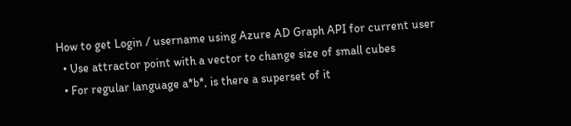How to get Login / username using Azure AD Graph API for current user
  • Use attractor point with a vector to change size of small cubes
  • For regular language a*b*, is there a superset of it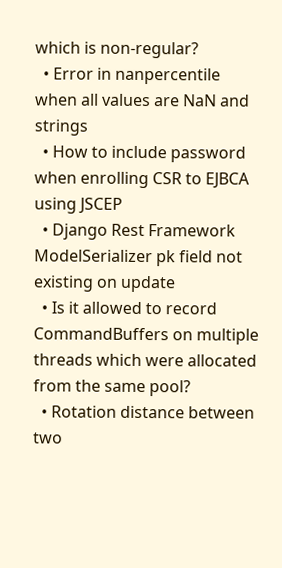which is non-regular?
  • Error in nanpercentile when all values are NaN and strings
  • How to include password when enrolling CSR to EJBCA using JSCEP
  • Django Rest Framework ModelSerializer pk field not existing on update
  • Is it allowed to record CommandBuffers on multiple threads which were allocated from the same pool?
  • Rotation distance between two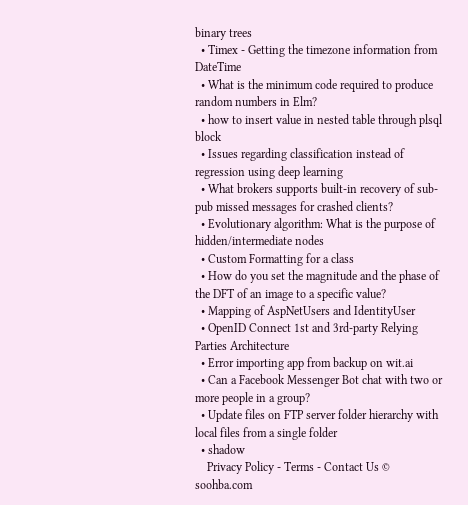binary trees
  • Timex - Getting the timezone information from DateTime
  • What is the minimum code required to produce random numbers in Elm?
  • how to insert value in nested table through plsql block
  • Issues regarding classification instead of regression using deep learning
  • What brokers supports built-in recovery of sub-pub missed messages for crashed clients?
  • Evolutionary algorithm: What is the purpose of hidden/intermediate nodes
  • Custom Formatting for a class
  • How do you set the magnitude and the phase of the DFT of an image to a specific value?
  • Mapping of AspNetUsers and IdentityUser
  • OpenID Connect 1st and 3rd-party Relying Parties Architecture
  • Error importing app from backup on wit.ai
  • Can a Facebook Messenger Bot chat with two or more people in a group?
  • Update files on FTP server folder hierarchy with local files from a single folder
  • shadow
    Privacy Policy - Terms - Contact Us © soohba.com